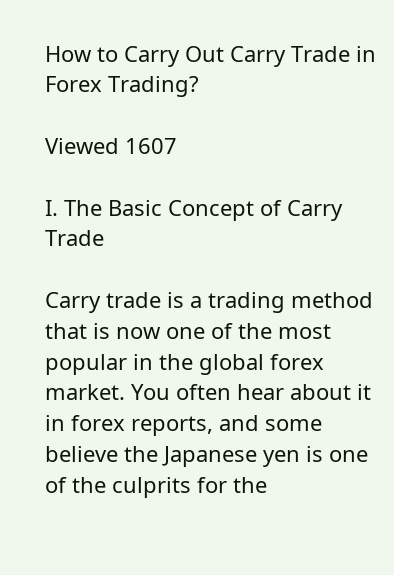How to Carry Out Carry Trade in Forex Trading?

Viewed 1607

I. The Basic Concept of Carry Trade

Carry trade is a trading method that is now one of the most popular in the global forex market. You often hear about it in forex reports, and some believe the Japanese yen is one of the culprits for the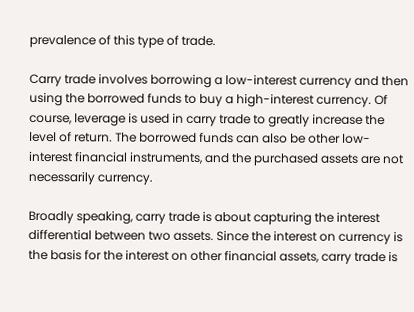prevalence of this type of trade.

Carry trade involves borrowing a low-interest currency and then using the borrowed funds to buy a high-interest currency. Of course, leverage is used in carry trade to greatly increase the level of return. The borrowed funds can also be other low-interest financial instruments, and the purchased assets are not necessarily currency.

Broadly speaking, carry trade is about capturing the interest differential between two assets. Since the interest on currency is the basis for the interest on other financial assets, carry trade is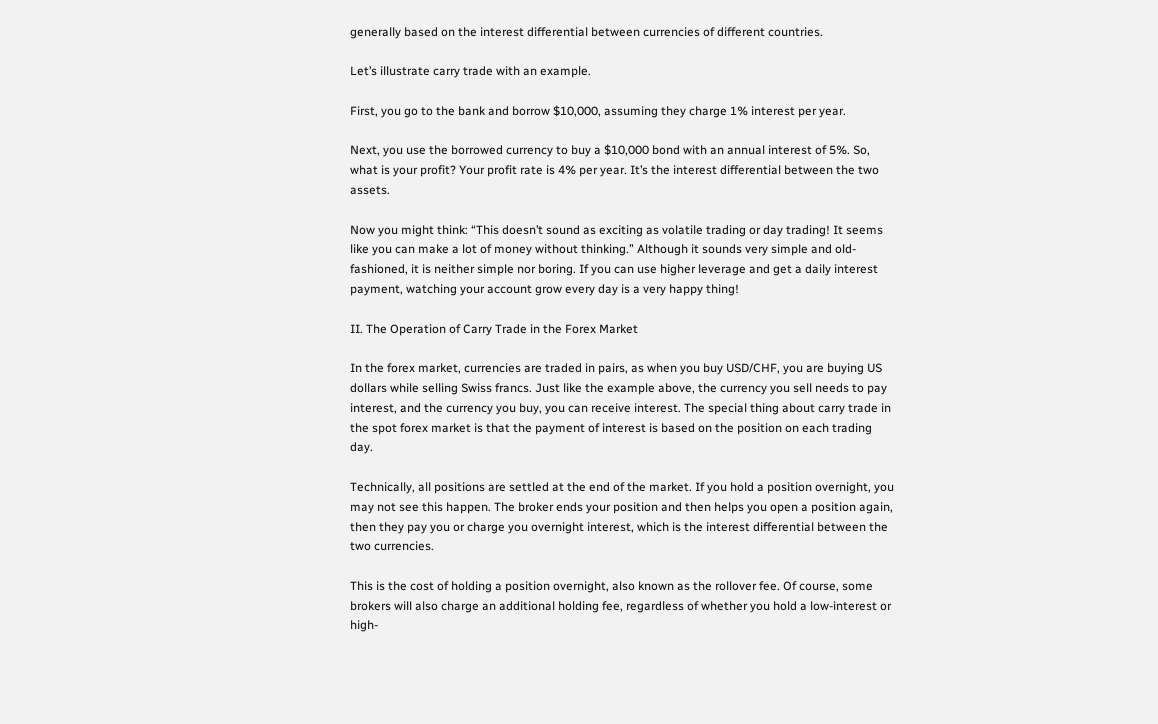generally based on the interest differential between currencies of different countries.

Let’s illustrate carry trade with an example.

First, you go to the bank and borrow $10,000, assuming they charge 1% interest per year.

Next, you use the borrowed currency to buy a $10,000 bond with an annual interest of 5%. So, what is your profit? Your profit rate is 4% per year. It’s the interest differential between the two assets.

Now you might think: “This doesn’t sound as exciting as volatile trading or day trading! It seems like you can make a lot of money without thinking.” Although it sounds very simple and old-fashioned, it is neither simple nor boring. If you can use higher leverage and get a daily interest payment, watching your account grow every day is a very happy thing!

II. The Operation of Carry Trade in the Forex Market

In the forex market, currencies are traded in pairs, as when you buy USD/CHF, you are buying US dollars while selling Swiss francs. Just like the example above, the currency you sell needs to pay interest, and the currency you buy, you can receive interest. The special thing about carry trade in the spot forex market is that the payment of interest is based on the position on each trading day.

Technically, all positions are settled at the end of the market. If you hold a position overnight, you may not see this happen. The broker ends your position and then helps you open a position again, then they pay you or charge you overnight interest, which is the interest differential between the two currencies.

This is the cost of holding a position overnight, also known as the rollover fee. Of course, some brokers will also charge an additional holding fee, regardless of whether you hold a low-interest or high-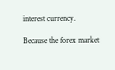interest currency.

Because the forex market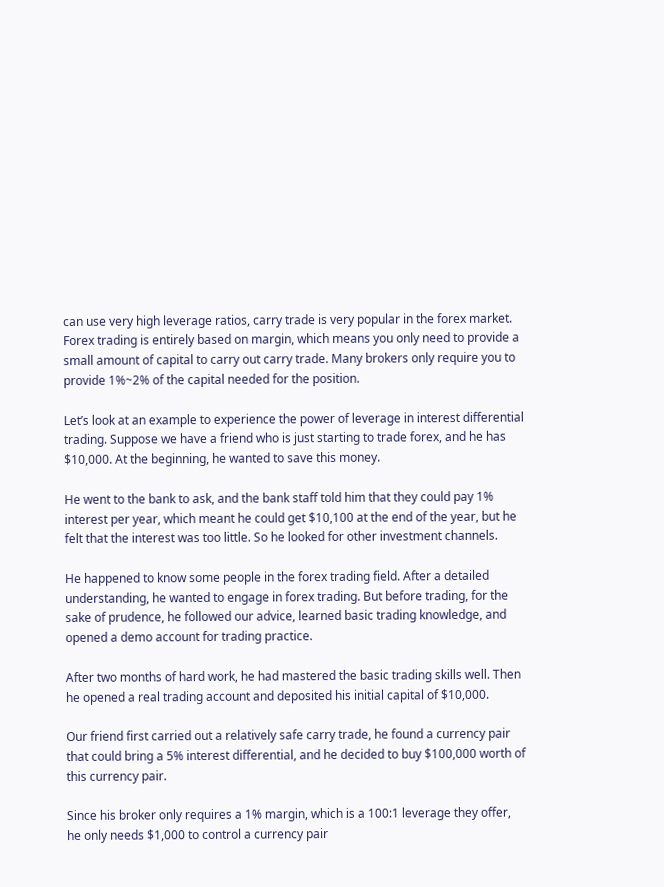can use very high leverage ratios, carry trade is very popular in the forex market. Forex trading is entirely based on margin, which means you only need to provide a small amount of capital to carry out carry trade. Many brokers only require you to provide 1%~2% of the capital needed for the position.

Let’s look at an example to experience the power of leverage in interest differential trading. Suppose we have a friend who is just starting to trade forex, and he has $10,000. At the beginning, he wanted to save this money.

He went to the bank to ask, and the bank staff told him that they could pay 1% interest per year, which meant he could get $10,100 at the end of the year, but he felt that the interest was too little. So he looked for other investment channels.

He happened to know some people in the forex trading field. After a detailed understanding, he wanted to engage in forex trading. But before trading, for the sake of prudence, he followed our advice, learned basic trading knowledge, and opened a demo account for trading practice.

After two months of hard work, he had mastered the basic trading skills well. Then he opened a real trading account and deposited his initial capital of $10,000.

Our friend first carried out a relatively safe carry trade, he found a currency pair that could bring a 5% interest differential, and he decided to buy $100,000 worth of this currency pair.

Since his broker only requires a 1% margin, which is a 100:1 leverage they offer, he only needs $1,000 to control a currency pair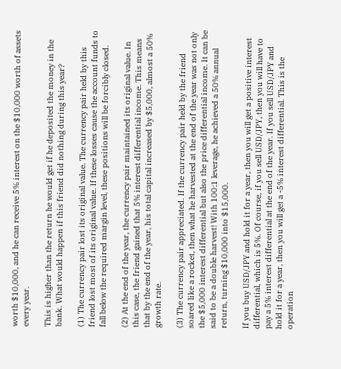worth $10,000, and he can receive 5% interest on the $10,000 worth of assets every year.

This is higher than the return he would get if he deposited the money in the bank. What would happen if this friend did nothing during this year?

(1) The currency pair lost its original value. The currency pair held by this friend lost most of its original value. If these losses cause the account funds to fall below the required margin level, these positions will be forcibly closed.

(2) At the end of the year, the currency pair maintained its original value. In this case, the friend gained that 5% interest differential income. This means that by the end of the year, his total capital increased by $5,000, almost a 50% growth rate.

(3) The currency pair appreciated. If the currency pair held by the friend soared like a rocket, then what he harvested at the end of the year was not only the $5,000 interest differential but also the price differential income. It can be said to be a double harvest! With 100:1 leverage, he achieved a 50% annual return, turning $10,000 into $15,000.

If you buy USD/JPY and hold it for a year, then you will get a positive interest differential, which is 5%. Of course, if you sell USD/JPY, then you will have to pay a 5% interest differential at the end of the year. If you sell USD/JPY and hold it for a year, then you will get a -5% interest differential. This is the operation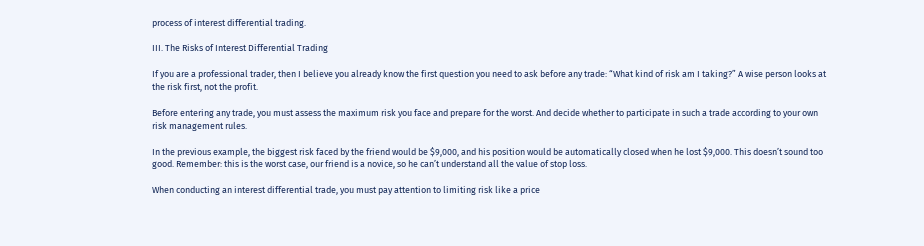process of interest differential trading.

III. The Risks of Interest Differential Trading

If you are a professional trader, then I believe you already know the first question you need to ask before any trade: “What kind of risk am I taking?” A wise person looks at the risk first, not the profit.

Before entering any trade, you must assess the maximum risk you face and prepare for the worst. And decide whether to participate in such a trade according to your own risk management rules.

In the previous example, the biggest risk faced by the friend would be $9,000, and his position would be automatically closed when he lost $9,000. This doesn’t sound too good. Remember: this is the worst case, our friend is a novice, so he can’t understand all the value of stop loss.

When conducting an interest differential trade, you must pay attention to limiting risk like a price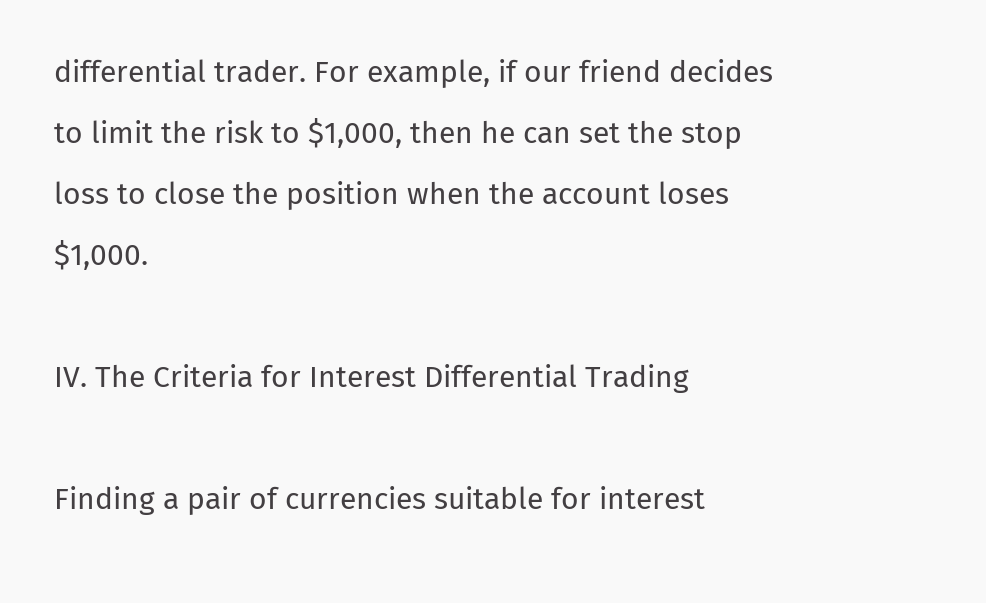differential trader. For example, if our friend decides to limit the risk to $1,000, then he can set the stop loss to close the position when the account loses $1,000.

IV. The Criteria for Interest Differential Trading

Finding a pair of currencies suitable for interest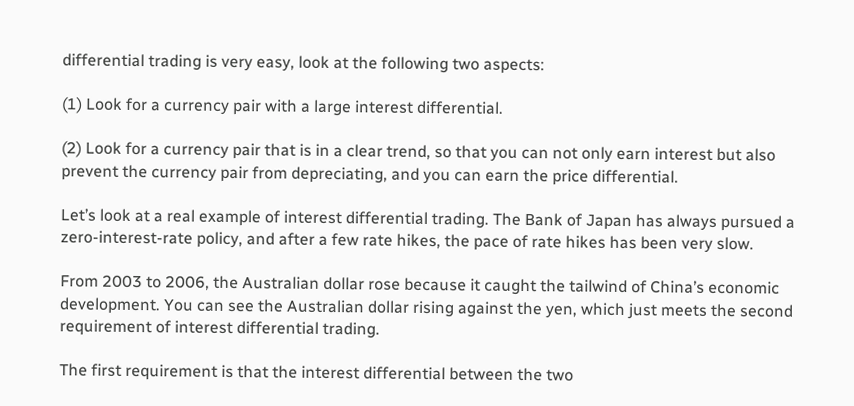differential trading is very easy, look at the following two aspects:

(1) Look for a currency pair with a large interest differential.

(2) Look for a currency pair that is in a clear trend, so that you can not only earn interest but also prevent the currency pair from depreciating, and you can earn the price differential.

Let’s look at a real example of interest differential trading. The Bank of Japan has always pursued a zero-interest-rate policy, and after a few rate hikes, the pace of rate hikes has been very slow.

From 2003 to 2006, the Australian dollar rose because it caught the tailwind of China’s economic development. You can see the Australian dollar rising against the yen, which just meets the second requirement of interest differential trading.

The first requirement is that the interest differential between the two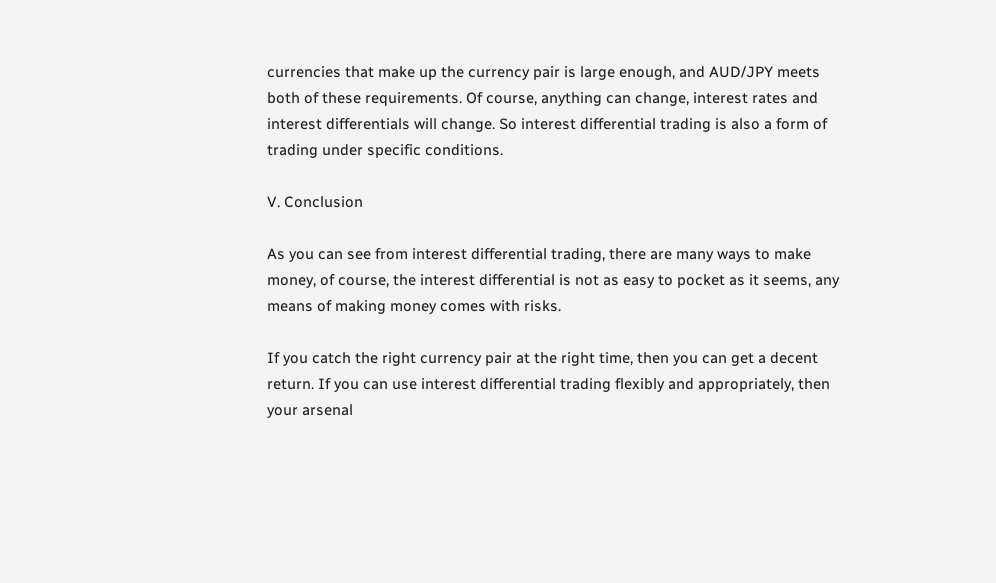currencies that make up the currency pair is large enough, and AUD/JPY meets both of these requirements. Of course, anything can change, interest rates and interest differentials will change. So interest differential trading is also a form of trading under specific conditions.

V. Conclusion

As you can see from interest differential trading, there are many ways to make money, of course, the interest differential is not as easy to pocket as it seems, any means of making money comes with risks.

If you catch the right currency pair at the right time, then you can get a decent return. If you can use interest differential trading flexibly and appropriately, then your arsenal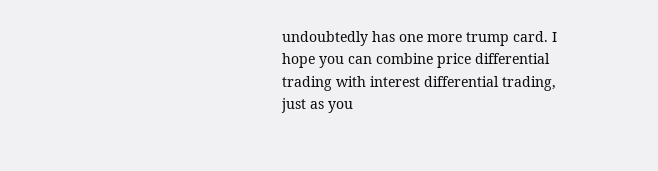undoubtedly has one more trump card. I hope you can combine price differential trading with interest differential trading, just as you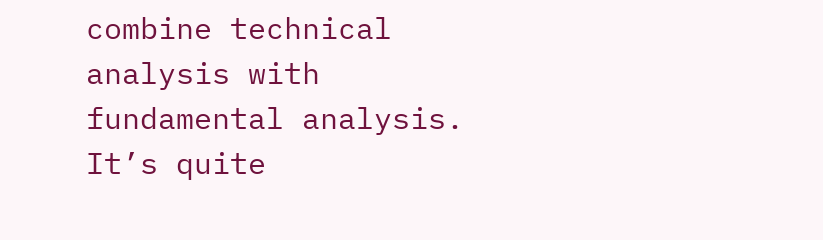combine technical analysis with fundamental analysis. It’s quite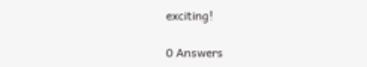exciting!

0 Answers